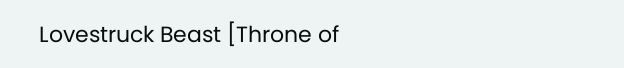Lovestruck Beast [Throne of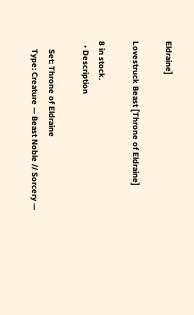Eldraine]

Lovestruck Beast [Throne of Eldraine]

8 in stock.
  • Description

    Set: Throne of Eldraine
    Type: Creature — Beast Noble // Sorcery —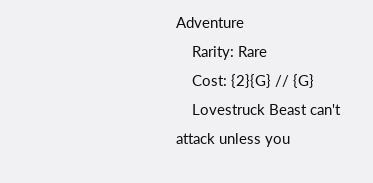Adventure
    Rarity: Rare
    Cost: {2}{G} // {G}
    Lovestruck Beast can't attack unless you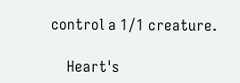control a 1/1 creature.

    Heart's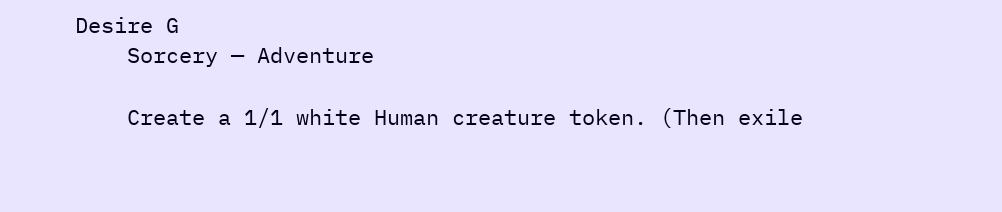Desire G
    Sorcery — Adventure

    Create a 1/1 white Human creature token. (Then exile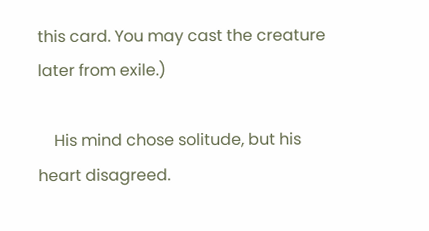this card. You may cast the creature later from exile.)

    His mind chose solitude, but his heart disagreed.